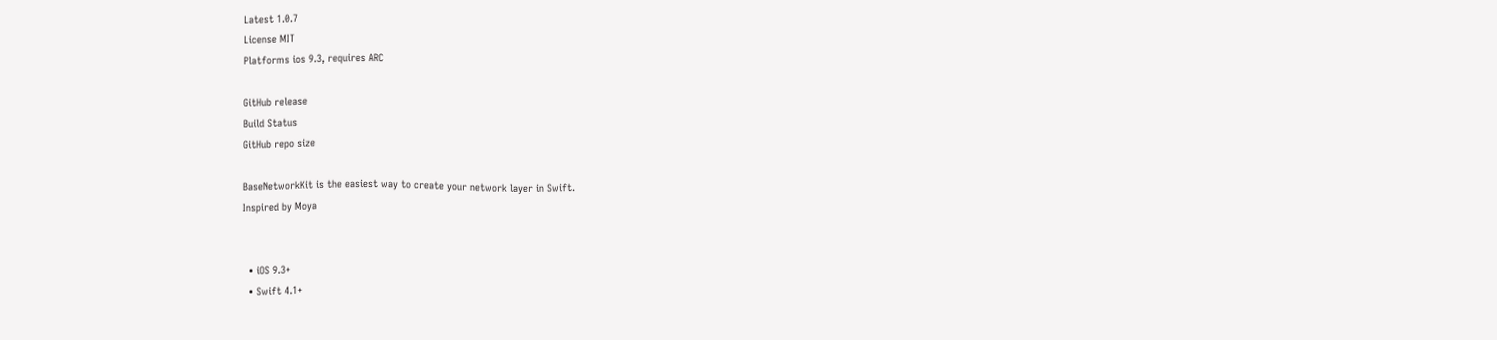Latest 1.0.7
License MIT
Platforms ios 9.3, requires ARC

GitHub release
Build Status
GitHub repo size

BaseNetworkKit is the easiest way to create your network layer in Swift.
Inspired by Moya


  • iOS 9.3+
  • Swift 4.1+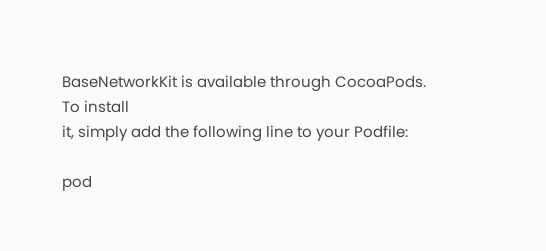BaseNetworkKit is available through CocoaPods. To install
it, simply add the following line to your Podfile:

pod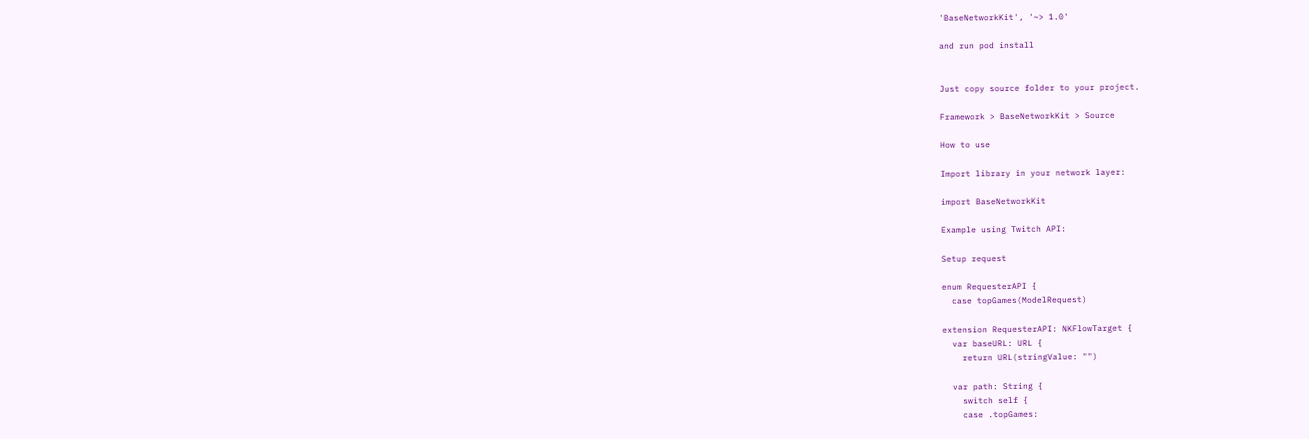'BaseNetworkKit', '~> 1.0'

and run pod install


Just copy source folder to your project.

Framework > BaseNetworkKit > Source

How to use

Import library in your network layer:

import BaseNetworkKit

Example using Twitch API:

Setup request

enum RequesterAPI {
  case topGames(ModelRequest)

extension RequesterAPI: NKFlowTarget {
  var baseURL: URL {
    return URL(stringValue: "")

  var path: String {
    switch self {
    case .topGames: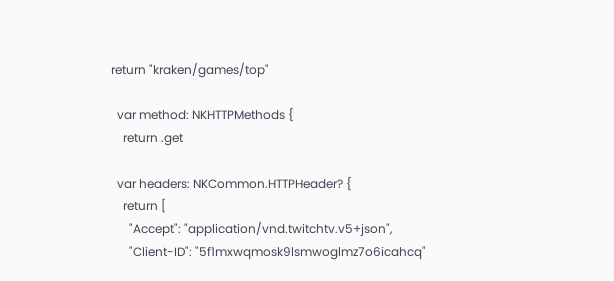return "kraken/games/top"

  var method: NKHTTPMethods {
    return .get

  var headers: NKCommon.HTTPHeader? {
    return [
      "Accept": "application/vnd.twitchtv.v5+json",
      "Client-ID": "5f1mxwqmosk9lsmwoglmz7o6icahcq"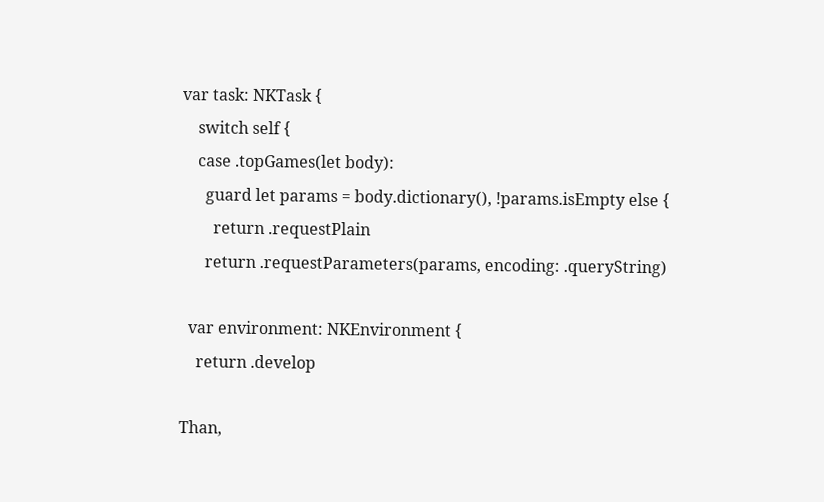var task: NKTask {
    switch self {
    case .topGames(let body):
      guard let params = body.dictionary(), !params.isEmpty else {
        return .requestPlain
      return .requestParameters(params, encoding: .queryString)

  var environment: NKEnvironment {
    return .develop

Than,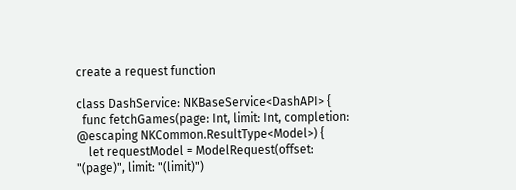create a request function

class DashService: NKBaseService<DashAPI> {
  func fetchGames(page: Int, limit: Int, completion: @escaping NKCommon.ResultType<Model>) {
    let requestModel = ModelRequest(offset: "(page)", limit: "(limit)")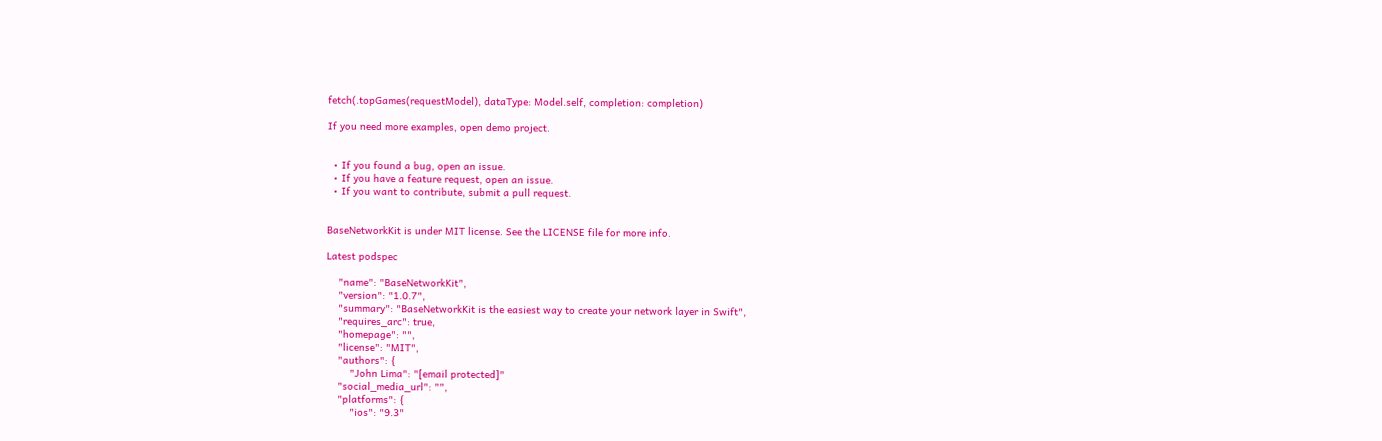fetch(.topGames(requestModel), dataType: Model.self, completion: completion)

If you need more examples, open demo project.


  • If you found a bug, open an issue.
  • If you have a feature request, open an issue.
  • If you want to contribute, submit a pull request.


BaseNetworkKit is under MIT license. See the LICENSE file for more info.

Latest podspec

    "name": "BaseNetworkKit",
    "version": "1.0.7",
    "summary": "BaseNetworkKit is the easiest way to create your network layer in Swift",
    "requires_arc": true,
    "homepage": "",
    "license": "MIT",
    "authors": {
        "John Lima": "[email protected]"
    "social_media_url": "",
    "platforms": {
        "ios": "9.3"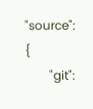"source": {
        "git":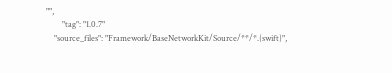"",
        "tag": "1.0.7"
    "source_files": "Framework/BaseNetworkKit/Source/**/*.{swift}",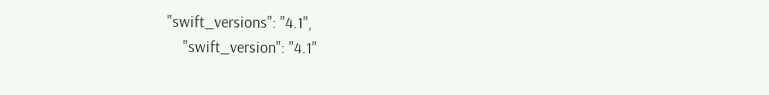"swift_versions": "4.1",
    "swift_version": "4.1"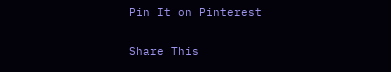Pin It on Pinterest

Share This